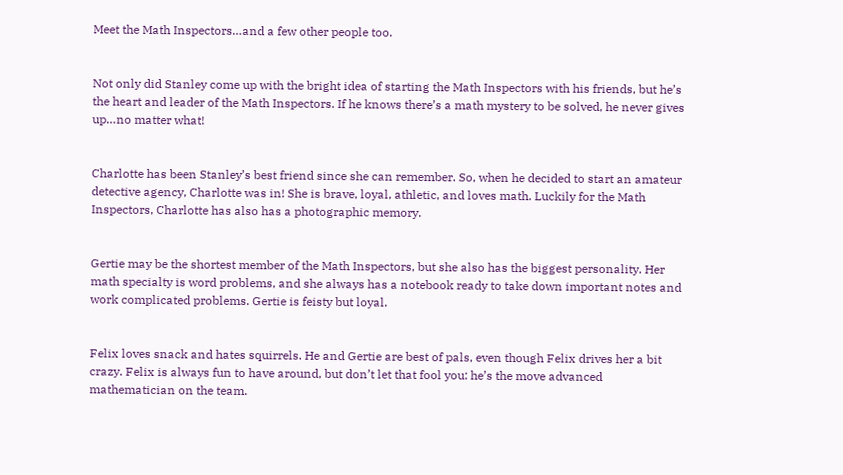Meet the Math Inspectors…and a few other people too.


Not only did Stanley come up with the bright idea of starting the Math Inspectors with his friends, but he’s the heart and leader of the Math Inspectors. If he knows there’s a math mystery to be solved, he never gives up…no matter what!


Charlotte has been Stanley’s best friend since she can remember. So, when he decided to start an amateur detective agency, Charlotte was in! She is brave, loyal, athletic, and loves math. Luckily for the Math Inspectors, Charlotte has also has a photographic memory.


Gertie may be the shortest member of the Math Inspectors, but she also has the biggest personality. Her math specialty is word problems, and she always has a notebook ready to take down important notes and work complicated problems. Gertie is feisty but loyal.


Felix loves snack and hates squirrels. He and Gertie are best of pals, even though Felix drives her a bit crazy. Felix is always fun to have around, but don’t let that fool you: he’s the move advanced mathematician on the team.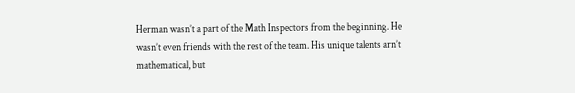Herman wasn’t a part of the Math Inspectors from the beginning. He wasn’t even friends with the rest of the team. His unique talents arn’t mathematical, but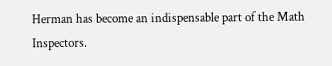Herman has become an indispensable part of the Math Inspectors.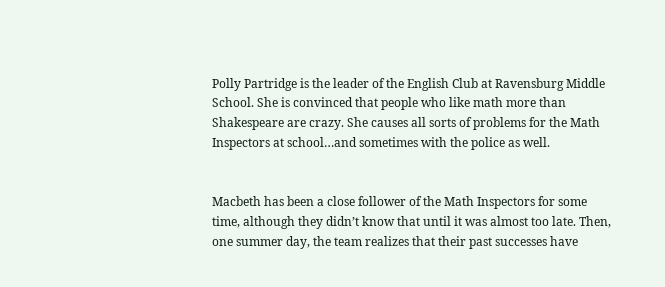Polly Partridge is the leader of the English Club at Ravensburg Middle School. She is convinced that people who like math more than Shakespeare are crazy. She causes all sorts of problems for the Math Inspectors at school…and sometimes with the police as well.


Macbeth has been a close follower of the Math Inspectors for some time, although they didn’t know that until it was almost too late. Then, one summer day, the team realizes that their past successes have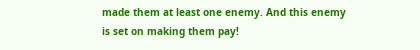made them at least one enemy. And this enemy is set on making them pay!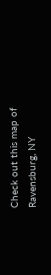Check out this map of Ravensburg, NY